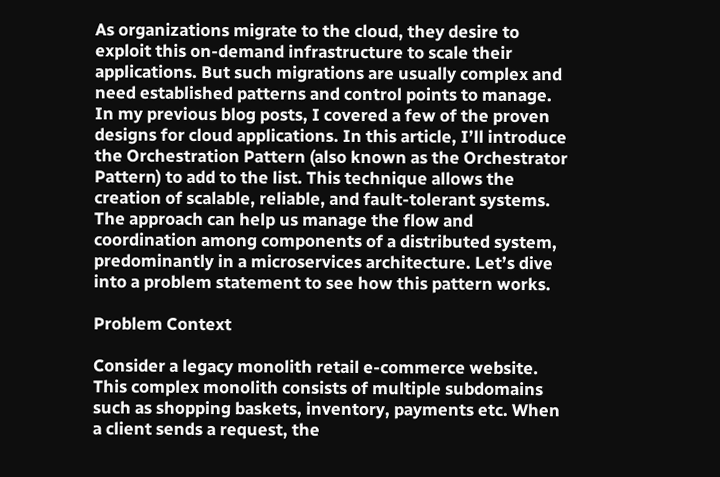As organizations migrate to the cloud, they desire to exploit this on-demand infrastructure to scale their applications. But such migrations are usually complex and need established patterns and control points to manage. In my previous blog posts, I covered a few of the proven designs for cloud applications. In this article, I’ll introduce the Orchestration Pattern (also known as the Orchestrator Pattern) to add to the list. This technique allows the creation of scalable, reliable, and fault-tolerant systems. The approach can help us manage the flow and coordination among components of a distributed system, predominantly in a microservices architecture. Let’s dive into a problem statement to see how this pattern works.

Problem Context

Consider a legacy monolith retail e-commerce website. This complex monolith consists of multiple subdomains such as shopping baskets, inventory, payments etc. When a client sends a request, the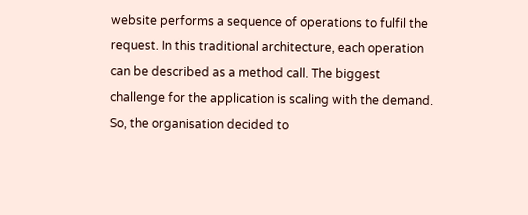website performs a sequence of operations to fulfil the request. In this traditional architecture, each operation can be described as a method call. The biggest challenge for the application is scaling with the demand. So, the organisation decided to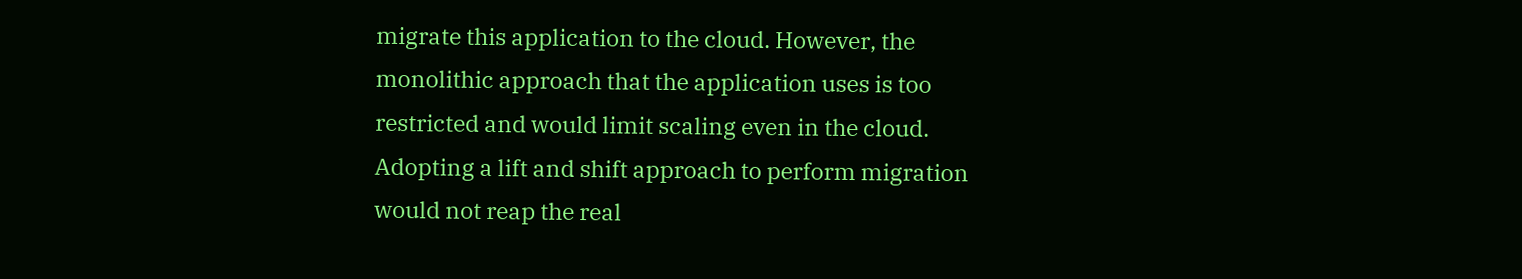migrate this application to the cloud. However, the monolithic approach that the application uses is too restricted and would limit scaling even in the cloud. Adopting a lift and shift approach to perform migration would not reap the real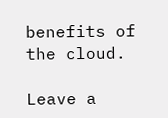benefits of the cloud.

Leave a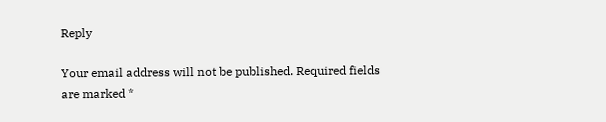Reply

Your email address will not be published. Required fields are marked *